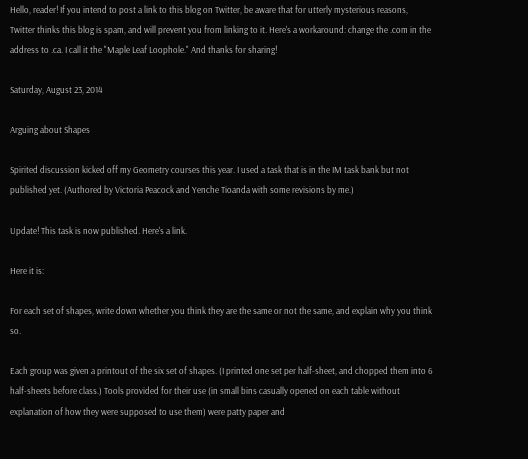Hello, reader! If you intend to post a link to this blog on Twitter, be aware that for utterly mysterious reasons, Twitter thinks this blog is spam, and will prevent you from linking to it. Here's a workaround: change the .com in the address to .ca. I call it the "Maple Leaf Loophole." And thanks for sharing!

Saturday, August 23, 2014

Arguing about Shapes

Spirited discussion kicked off my Geometry courses this year. I used a task that is in the IM task bank but not published yet. (Authored by Victoria Peacock and Yenche Tioanda with some revisions by me.)

Update! This task is now published. Here's a link.

Here it is:

For each set of shapes, write down whether you think they are the same or not the same, and explain why you think so.

Each group was given a printout of the six set of shapes. (I printed one set per half-sheet, and chopped them into 6 half-sheets before class.) Tools provided for their use (in small bins casually opened on each table without explanation of how they were supposed to use them) were patty paper and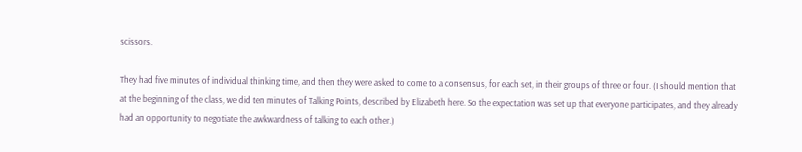scissors.

They had five minutes of individual thinking time, and then they were asked to come to a consensus, for each set, in their groups of three or four. (I should mention that at the beginning of the class, we did ten minutes of Talking Points, described by Elizabeth here. So the expectation was set up that everyone participates, and they already had an opportunity to negotiate the awkwardness of talking to each other.)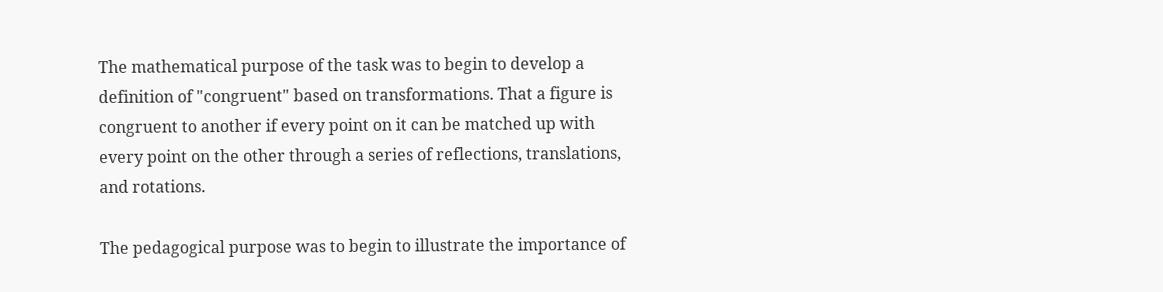The mathematical purpose of the task was to begin to develop a definition of "congruent" based on transformations. That a figure is congruent to another if every point on it can be matched up with every point on the other through a series of reflections, translations, and rotations.

The pedagogical purpose was to begin to illustrate the importance of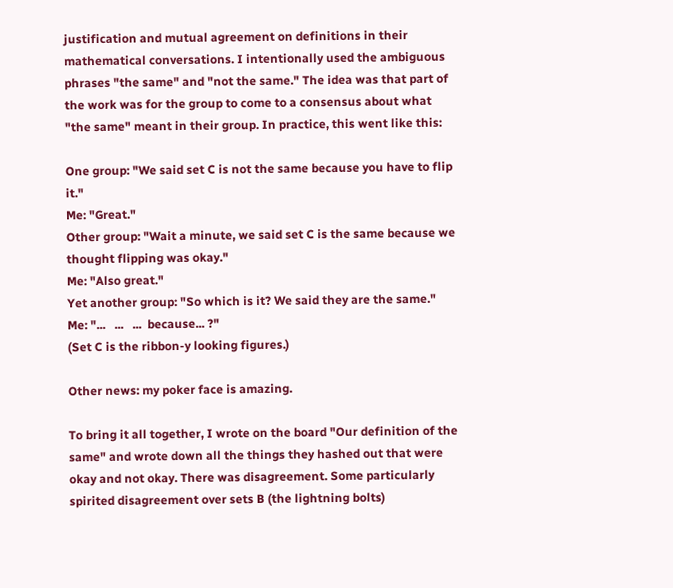justification and mutual agreement on definitions in their mathematical conversations. I intentionally used the ambiguous phrases "the same" and "not the same." The idea was that part of the work was for the group to come to a consensus about what "the same" meant in their group. In practice, this went like this:

One group: "We said set C is not the same because you have to flip it."
Me: "Great."
Other group: "Wait a minute, we said set C is the same because we thought flipping was okay."
Me: "Also great."
Yet another group: "So which is it? We said they are the same."
Me: "...   ...   ...  because... ?"
(Set C is the ribbon-y looking figures.)

Other news: my poker face is amazing.

To bring it all together, I wrote on the board "Our definition of the same" and wrote down all the things they hashed out that were okay and not okay. There was disagreement. Some particularly spirited disagreement over sets B (the lightning bolts)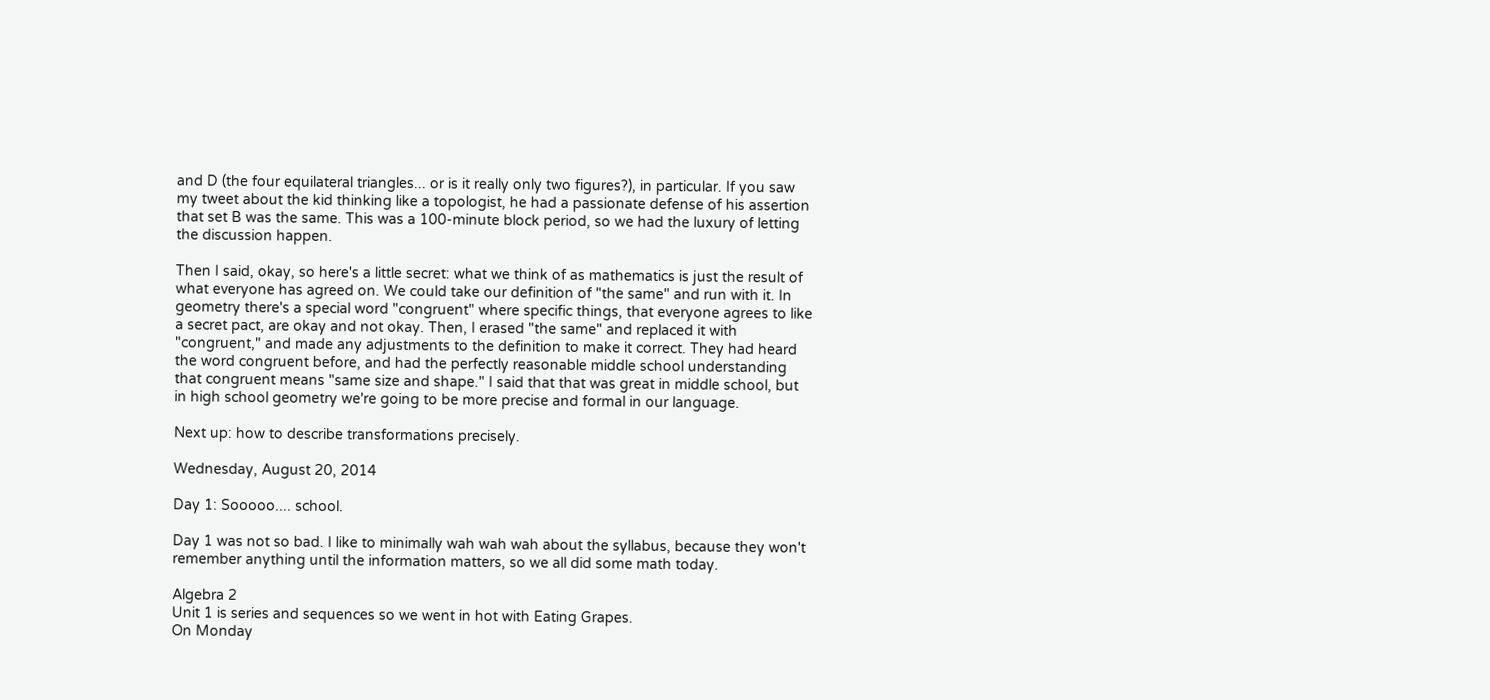and D (the four equilateral triangles... or is it really only two figures?), in particular. If you saw my tweet about the kid thinking like a topologist, he had a passionate defense of his assertion that set B was the same. This was a 100-minute block period, so we had the luxury of letting the discussion happen.

Then I said, okay, so here's a little secret: what we think of as mathematics is just the result of what everyone has agreed on. We could take our definition of "the same" and run with it. In geometry there's a special word "congruent" where specific things, that everyone agrees to like a secret pact, are okay and not okay. Then, I erased "the same" and replaced it with "congruent," and made any adjustments to the definition to make it correct. They had heard the word congruent before, and had the perfectly reasonable middle school understanding that congruent means "same size and shape." I said that that was great in middle school, but in high school geometry we're going to be more precise and formal in our language.

Next up: how to describe transformations precisely.

Wednesday, August 20, 2014

Day 1: Sooooo.... school.

Day 1 was not so bad. I like to minimally wah wah wah about the syllabus, because they won't remember anything until the information matters, so we all did some math today.

Algebra 2
Unit 1 is series and sequences so we went in hot with Eating Grapes.
On Monday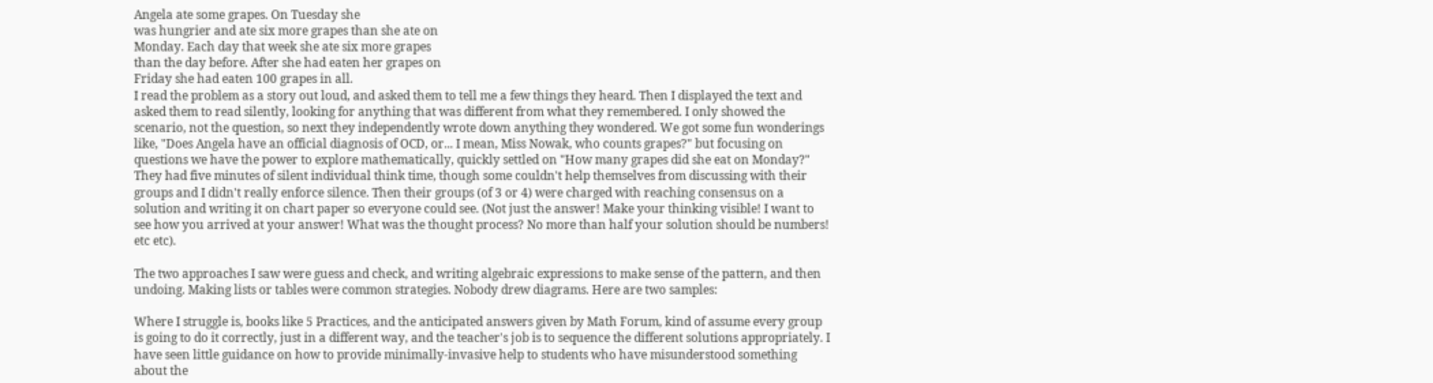Angela ate some grapes. On Tuesday she
was hungrier and ate six more grapes than she ate on
Monday. Each day that week she ate six more grapes
than the day before. After she had eaten her grapes on
Friday she had eaten 100 grapes in all.
I read the problem as a story out loud, and asked them to tell me a few things they heard. Then I displayed the text and asked them to read silently, looking for anything that was different from what they remembered. I only showed the scenario, not the question, so next they independently wrote down anything they wondered. We got some fun wonderings like, "Does Angela have an official diagnosis of OCD, or... I mean, Miss Nowak, who counts grapes?" but focusing on questions we have the power to explore mathematically, quickly settled on "How many grapes did she eat on Monday?" They had five minutes of silent individual think time, though some couldn't help themselves from discussing with their groups and I didn't really enforce silence. Then their groups (of 3 or 4) were charged with reaching consensus on a solution and writing it on chart paper so everyone could see. (Not just the answer! Make your thinking visible! I want to see how you arrived at your answer! What was the thought process? No more than half your solution should be numbers! etc etc).

The two approaches I saw were guess and check, and writing algebraic expressions to make sense of the pattern, and then undoing. Making lists or tables were common strategies. Nobody drew diagrams. Here are two samples:

Where I struggle is, books like 5 Practices, and the anticipated answers given by Math Forum, kind of assume every group is going to do it correctly, just in a different way, and the teacher's job is to sequence the different solutions appropriately. I have seen little guidance on how to provide minimally-invasive help to students who have misunderstood something about the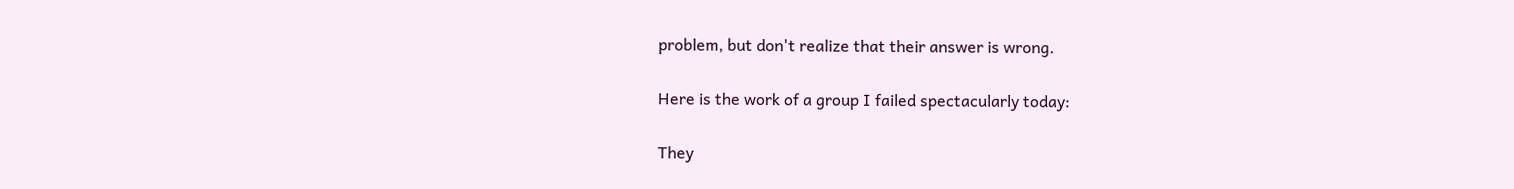problem, but don't realize that their answer is wrong.

Here is the work of a group I failed spectacularly today:

They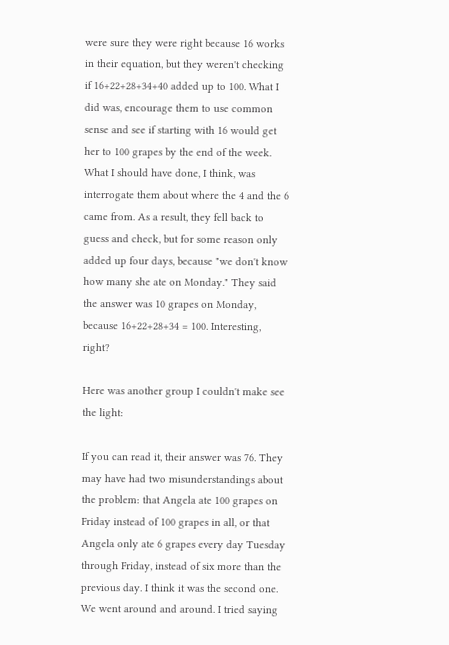were sure they were right because 16 works in their equation, but they weren't checking if 16+22+28+34+40 added up to 100. What I did was, encourage them to use common sense and see if starting with 16 would get her to 100 grapes by the end of the week. What I should have done, I think, was interrogate them about where the 4 and the 6 came from. As a result, they fell back to guess and check, but for some reason only added up four days, because "we don't know how many she ate on Monday." They said the answer was 10 grapes on Monday, because 16+22+28+34 = 100. Interesting, right?

Here was another group I couldn't make see the light:

If you can read it, their answer was 76. They may have had two misunderstandings about the problem: that Angela ate 100 grapes on Friday instead of 100 grapes in all, or that Angela only ate 6 grapes every day Tuesday through Friday, instead of six more than the previous day. I think it was the second one. We went around and around. I tried saying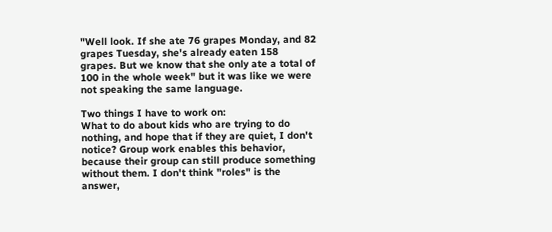"Well look. If she ate 76 grapes Monday, and 82 grapes Tuesday, she's already eaten 158 grapes. But we know that she only ate a total of 100 in the whole week" but it was like we were not speaking the same language.

Two things I have to work on:
What to do about kids who are trying to do nothing, and hope that if they are quiet, I don't notice? Group work enables this behavior, because their group can still produce something without them. I don't think "roles" is the answer,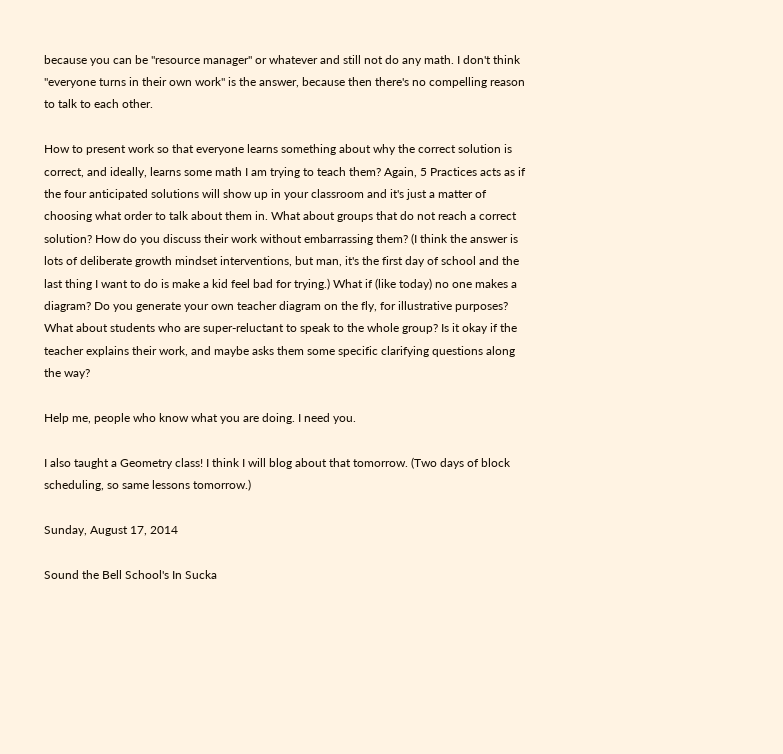because you can be "resource manager" or whatever and still not do any math. I don't think "everyone turns in their own work" is the answer, because then there's no compelling reason to talk to each other.

How to present work so that everyone learns something about why the correct solution is correct, and ideally, learns some math I am trying to teach them? Again, 5 Practices acts as if the four anticipated solutions will show up in your classroom and it's just a matter of choosing what order to talk about them in. What about groups that do not reach a correct solution? How do you discuss their work without embarrassing them? (I think the answer is lots of deliberate growth mindset interventions, but man, it's the first day of school and the last thing I want to do is make a kid feel bad for trying.) What if (like today) no one makes a diagram? Do you generate your own teacher diagram on the fly, for illustrative purposes? What about students who are super-reluctant to speak to the whole group? Is it okay if the teacher explains their work, and maybe asks them some specific clarifying questions along the way?

Help me, people who know what you are doing. I need you.

I also taught a Geometry class! I think I will blog about that tomorrow. (Two days of block scheduling, so same lessons tomorrow.)

Sunday, August 17, 2014

Sound the Bell School's In Sucka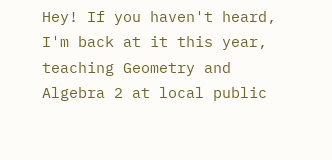Hey! If you haven't heard, I'm back at it this year, teaching Geometry and Algebra 2 at local public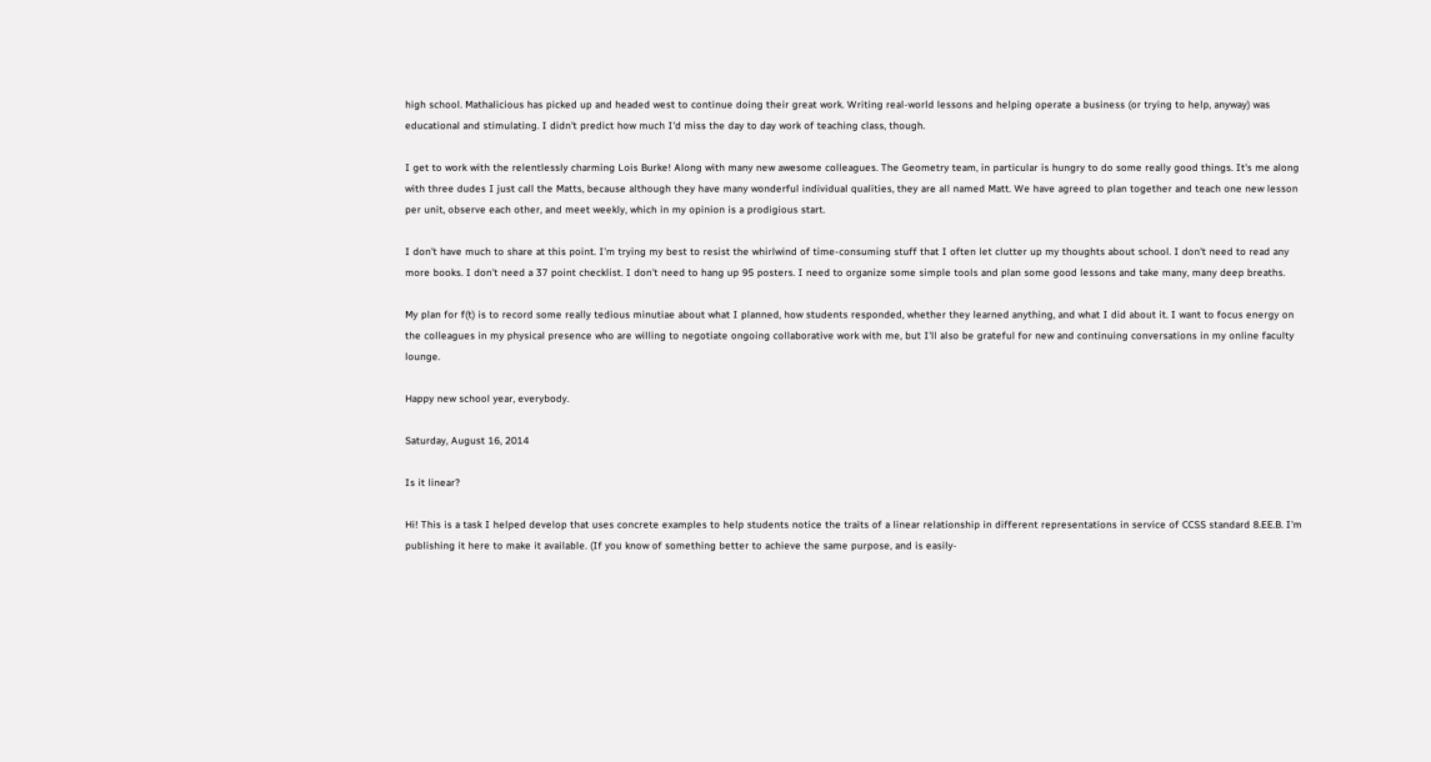high school. Mathalicious has picked up and headed west to continue doing their great work. Writing real-world lessons and helping operate a business (or trying to help, anyway) was educational and stimulating. I didn't predict how much I'd miss the day to day work of teaching class, though.

I get to work with the relentlessly charming Lois Burke! Along with many new awesome colleagues. The Geometry team, in particular is hungry to do some really good things. It's me along with three dudes I just call the Matts, because although they have many wonderful individual qualities, they are all named Matt. We have agreed to plan together and teach one new lesson per unit, observe each other, and meet weekly, which in my opinion is a prodigious start.

I don't have much to share at this point. I'm trying my best to resist the whirlwind of time-consuming stuff that I often let clutter up my thoughts about school. I don't need to read any more books. I don't need a 37 point checklist. I don't need to hang up 95 posters. I need to organize some simple tools and plan some good lessons and take many, many deep breaths.

My plan for f(t) is to record some really tedious minutiae about what I planned, how students responded, whether they learned anything, and what I did about it. I want to focus energy on the colleagues in my physical presence who are willing to negotiate ongoing collaborative work with me, but I'll also be grateful for new and continuing conversations in my online faculty lounge.

Happy new school year, everybody.

Saturday, August 16, 2014

Is it linear?

Hi! This is a task I helped develop that uses concrete examples to help students notice the traits of a linear relationship in different representations in service of CCSS standard 8.EE.B. I'm publishing it here to make it available. (If you know of something better to achieve the same purpose, and is easily-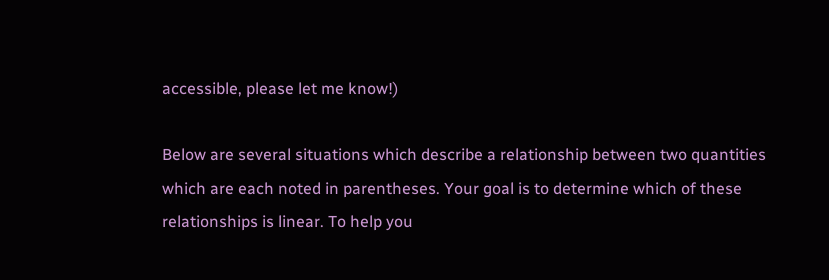accessible, please let me know!)

Below are several situations which describe a relationship between two quantities which are each noted in parentheses. Your goal is to determine which of these relationships is linear. To help you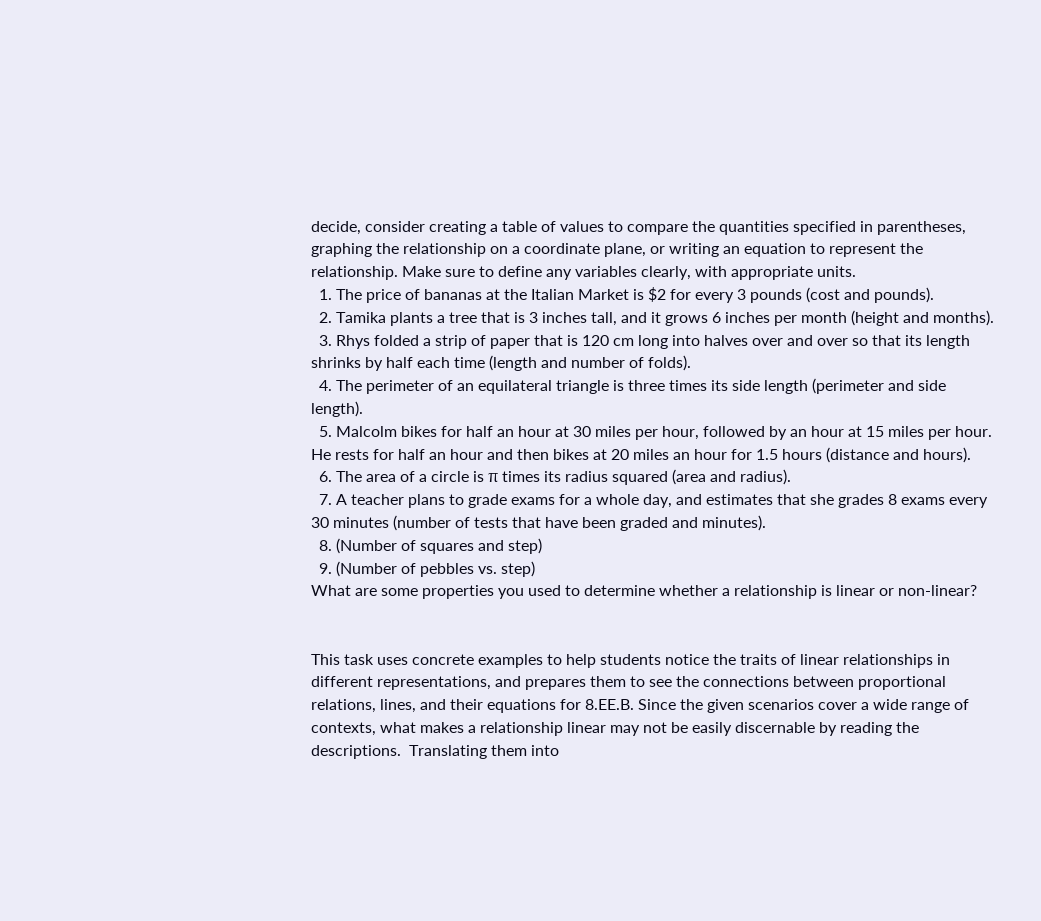decide, consider creating a table of values to compare the quantities specified in parentheses, graphing the relationship on a coordinate plane, or writing an equation to represent the relationship. Make sure to define any variables clearly, with appropriate units.
  1. The price of bananas at the Italian Market is $2 for every 3 pounds (cost and pounds).
  2. Tamika plants a tree that is 3 inches tall, and it grows 6 inches per month (height and months).
  3. Rhys folded a strip of paper that is 120 cm long into halves over and over so that its length shrinks by half each time (length and number of folds).
  4. The perimeter of an equilateral triangle is three times its side length (perimeter and side length).
  5. Malcolm bikes for half an hour at 30 miles per hour, followed by an hour at 15 miles per hour. He rests for half an hour and then bikes at 20 miles an hour for 1.5 hours (distance and hours).
  6. The area of a circle is π times its radius squared (area and radius).
  7. A teacher plans to grade exams for a whole day, and estimates that she grades 8 exams every 30 minutes (number of tests that have been graded and minutes).
  8. (Number of squares and step)
  9. (Number of pebbles vs. step)
What are some properties you used to determine whether a relationship is linear or non-linear?


This task uses concrete examples to help students notice the traits of linear relationships in different representations, and prepares them to see the connections between proportional relations, lines, and their equations for 8.EE.B. Since the given scenarios cover a wide range of contexts, what makes a relationship linear may not be easily discernable by reading the descriptions.  Translating them into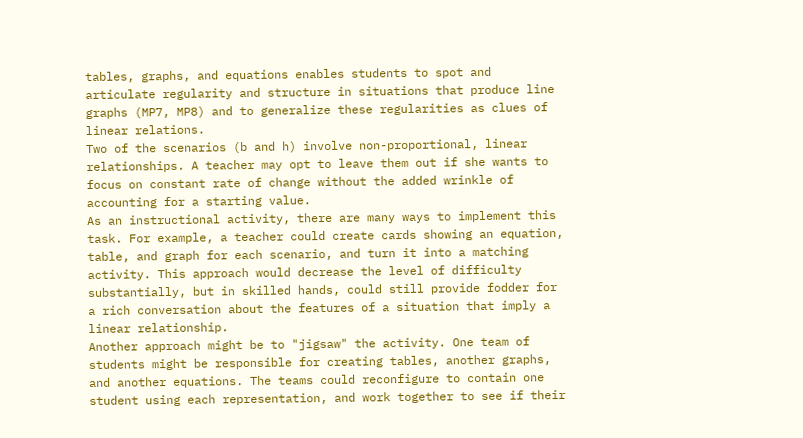tables, graphs, and equations enables students to spot and articulate regularity and structure in situations that produce line graphs (MP7, MP8) and to generalize these regularities as clues of linear relations.
Two of the scenarios (b and h) involve non-proportional, linear relationships. A teacher may opt to leave them out if she wants to focus on constant rate of change without the added wrinkle of accounting for a starting value.
As an instructional activity, there are many ways to implement this task. For example, a teacher could create cards showing an equation, table, and graph for each scenario, and turn it into a matching activity. This approach would decrease the level of difficulty substantially, but in skilled hands, could still provide fodder for a rich conversation about the features of a situation that imply a linear relationship.
Another approach might be to "jigsaw" the activity. One team of students might be responsible for creating tables, another graphs, and another equations. The teams could reconfigure to contain one student using each representation, and work together to see if their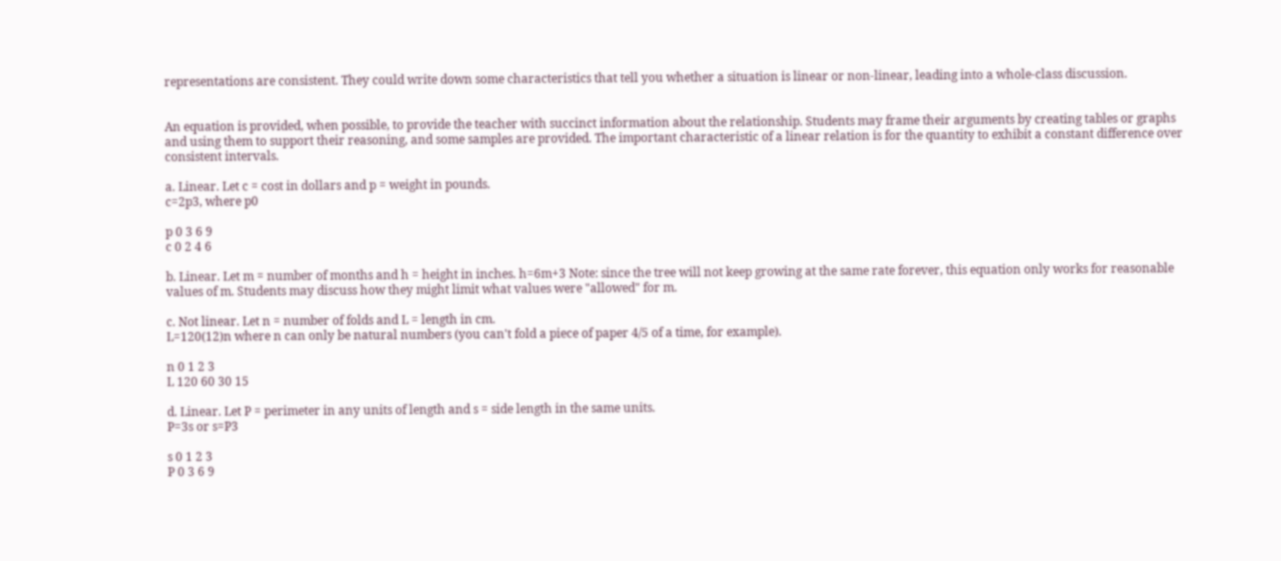representations are consistent. They could write down some characteristics that tell you whether a situation is linear or non-linear, leading into a whole-class discussion.


An equation is provided, when possible, to provide the teacher with succinct information about the relationship. Students may frame their arguments by creating tables or graphs and using them to support their reasoning, and some samples are provided. The important characteristic of a linear relation is for the quantity to exhibit a constant difference over consistent intervals.

a. Linear. Let c = cost in dollars and p = weight in pounds.
c=2p3, where p0

p 0 3 6 9
c 0 2 4 6

b. Linear. Let m = number of months and h = height in inches. h=6m+3 Note: since the tree will not keep growing at the same rate forever, this equation only works for reasonable values of m. Students may discuss how they might limit what values were "allowed" for m.

c. Not linear. Let n = number of folds and L = length in cm.
L=120(12)n where n can only be natural numbers (you can't fold a piece of paper 4/5 of a time, for example).

n 0 1 2 3
L 120 60 30 15

d. Linear. Let P = perimeter in any units of length and s = side length in the same units.
P=3s or s=P3

s 0 1 2 3
P 0 3 6 9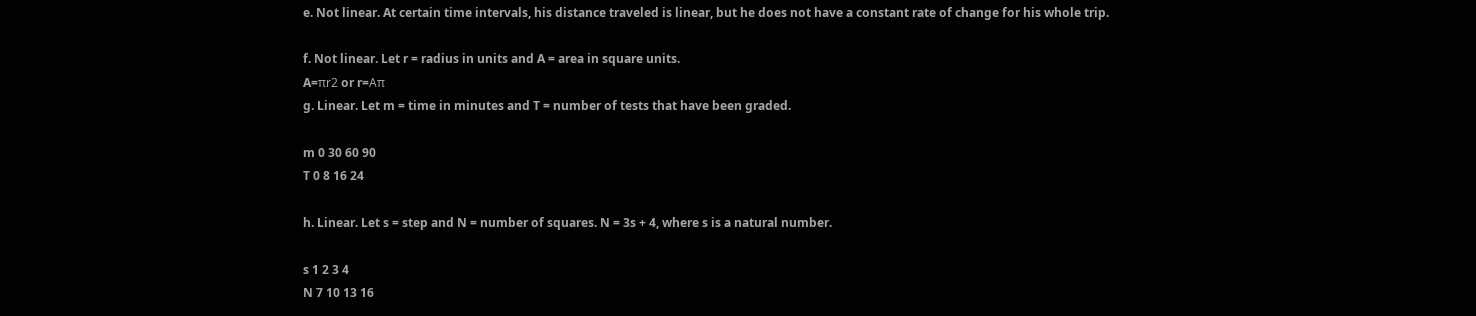e. Not linear. At certain time intervals, his distance traveled is linear, but he does not have a constant rate of change for his whole trip.

f. Not linear. Let r = radius in units and A = area in square units.
A=πr2 or r=Aπ
g. Linear. Let m = time in minutes and T = number of tests that have been graded.

m 0 30 60 90
T 0 8 16 24

h. Linear. Let s = step and N = number of squares. N = 3s + 4, where s is a natural number.

s 1 2 3 4
N 7 10 13 16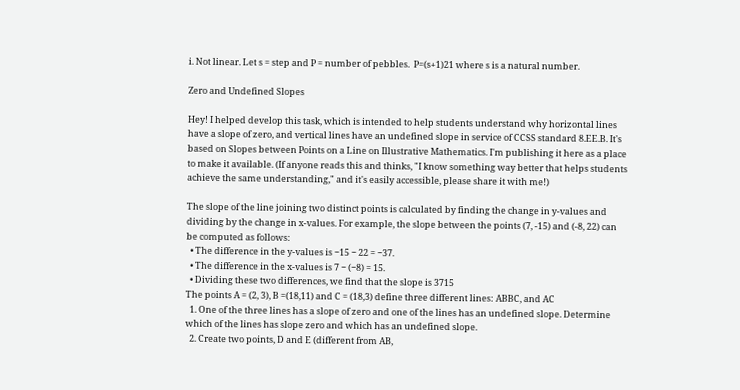i. Not linear. Let s = step and P = number of pebbles.  P=(s+1)21 where s is a natural number.

Zero and Undefined Slopes

Hey! I helped develop this task, which is intended to help students understand why horizontal lines have a slope of zero, and vertical lines have an undefined slope in service of CCSS standard 8.EE.B. It's based on Slopes between Points on a Line on Illustrative Mathematics. I'm publishing it here as a place to make it available. (If anyone reads this and thinks, "I know something way better that helps students achieve the same understanding," and it's easily accessible, please share it with me!)

The slope of the line joining two distinct points is calculated by finding the change in y-values and dividing by the change in x-values. For example, the slope between the points (7, -15) and (-8, 22) can be computed as follows:
  • The difference in the y-values is −15 − 22 = −37.
  • The difference in the x-values is 7 − (−8) = 15.
  • Dividing these two differences, we find that the slope is 3715
The points A = (2, 3), B =(18,11) and C = (18,3) define three different lines: ABBC, and AC
  1. One of the three lines has a slope of zero and one of the lines has an undefined slope. Determine which of the lines has slope zero and which has an undefined slope.
  2. Create two points, D and E (different from AB,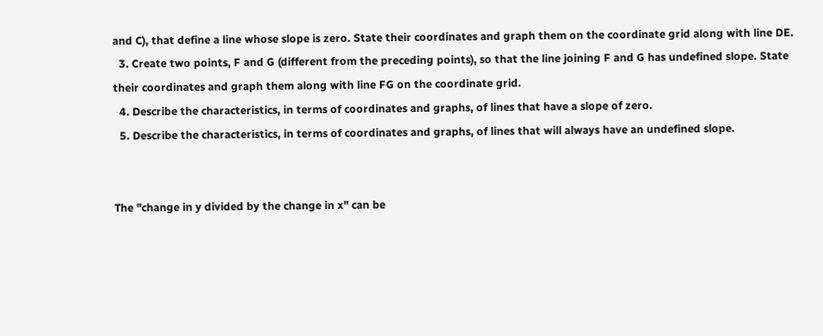and C), that define a line whose slope is zero. State their coordinates and graph them on the coordinate grid along with line DE.
  3. Create two points, F and G (different from the preceding points), so that the line joining F and G has undefined slope. State their coordinates and graph them along with line FG on the coordinate grid.
  4. Describe the characteristics, in terms of coordinates and graphs, of lines that have a slope of zero.
  5. Describe the characteristics, in terms of coordinates and graphs, of lines that will always have an undefined slope.


The "change in y divided by the change in x" can be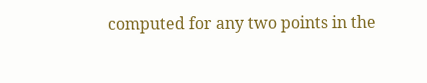computed for any two points in the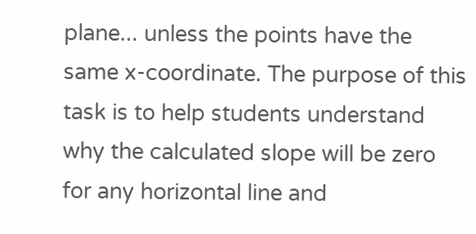plane... unless the points have the same x-coordinate. The purpose of this task is to help students understand why the calculated slope will be zero for any horizontal line and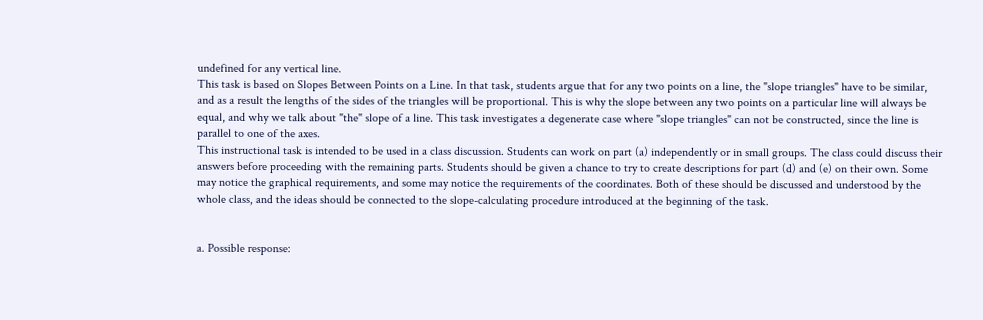undefined for any vertical line.
This task is based on Slopes Between Points on a Line. In that task, students argue that for any two points on a line, the "slope triangles" have to be similar, and as a result the lengths of the sides of the triangles will be proportional. This is why the slope between any two points on a particular line will always be equal, and why we talk about "the" slope of a line. This task investigates a degenerate case where "slope triangles" can not be constructed, since the line is parallel to one of the axes.
This instructional task is intended to be used in a class discussion. Students can work on part (a) independently or in small groups. The class could discuss their answers before proceeding with the remaining parts. Students should be given a chance to try to create descriptions for part (d) and (e) on their own. Some may notice the graphical requirements, and some may notice the requirements of the coordinates. Both of these should be discussed and understood by the whole class, and the ideas should be connected to the slope-calculating procedure introduced at the beginning of the task.


a. Possible response: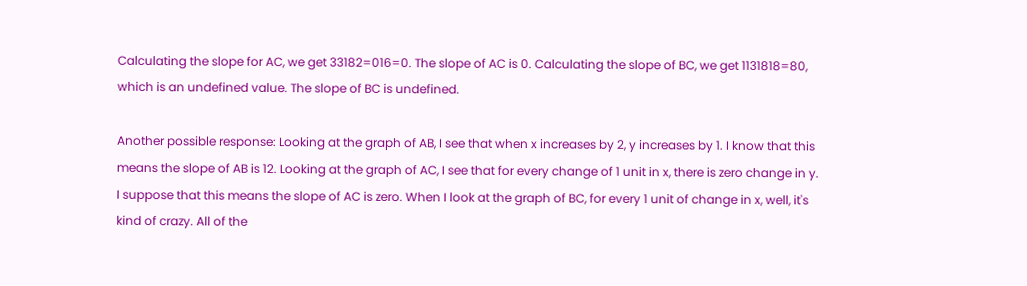Calculating the slope for AC, we get 33182=016=0. The slope of AC is 0. Calculating the slope of BC, we get 1131818=80, which is an undefined value. The slope of BC is undefined.

Another possible response: Looking at the graph of AB, I see that when x increases by 2, y increases by 1. I know that this means the slope of AB is 12. Looking at the graph of AC, I see that for every change of 1 unit in x, there is zero change in y. I suppose that this means the slope of AC is zero. When I look at the graph of BC, for every 1 unit of change in x, well, it's kind of crazy. All of the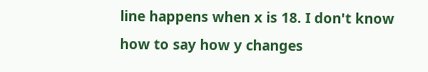line happens when x is 18. I don't know how to say how y changes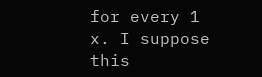for every 1 x. I suppose this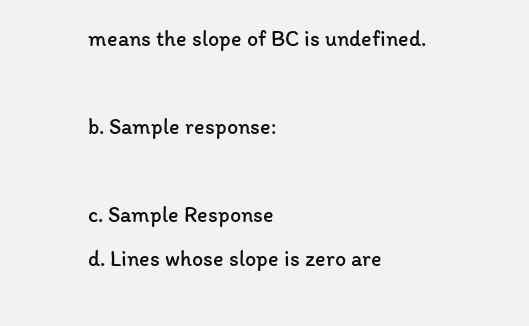means the slope of BC is undefined.

b. Sample response:

c. Sample Response
d. Lines whose slope is zero are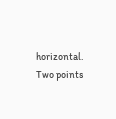horizontal. Two points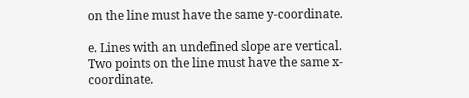on the line must have the same y-coordinate.

e. Lines with an undefined slope are vertical. Two points on the line must have the same x-coordinate.